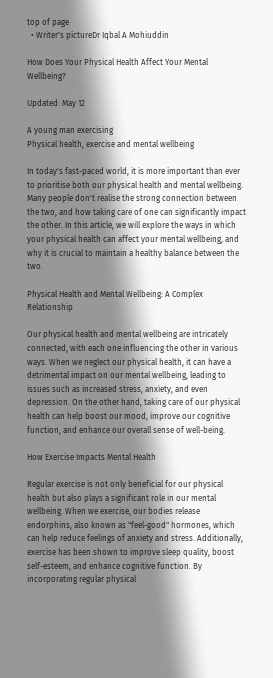top of page
  • Writer's pictureDr Iqbal A Mohiuddin

How Does Your Physical Health Affect Your Mental Wellbeing?

Updated: May 12

A young man exercising
Physical health, exercise and mental wellbeing

In today's fast-paced world, it is more important than ever to prioritise both our physical health and mental wellbeing. Many people don't realise the strong connection between the two, and how taking care of one can significantly impact the other. In this article, we will explore the ways in which your physical health can affect your mental wellbeing, and why it is crucial to maintain a healthy balance between the two.

Physical Health and Mental Wellbeing: A Complex Relationship

Our physical health and mental wellbeing are intricately connected, with each one influencing the other in various ways. When we neglect our physical health, it can have a detrimental impact on our mental wellbeing, leading to issues such as increased stress, anxiety, and even depression. On the other hand, taking care of our physical health can help boost our mood, improve our cognitive function, and enhance our overall sense of well-being.

How Exercise Impacts Mental Health

Regular exercise is not only beneficial for our physical health but also plays a significant role in our mental wellbeing. When we exercise, our bodies release endorphins, also known as "feel-good" hormones, which can help reduce feelings of anxiety and stress. Additionally, exercise has been shown to improve sleep quality, boost self-esteem, and enhance cognitive function. By incorporating regular physical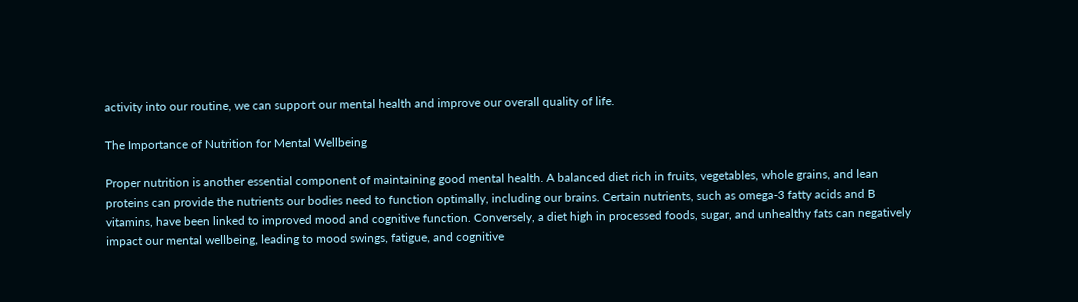activity into our routine, we can support our mental health and improve our overall quality of life.

The Importance of Nutrition for Mental Wellbeing

Proper nutrition is another essential component of maintaining good mental health. A balanced diet rich in fruits, vegetables, whole grains, and lean proteins can provide the nutrients our bodies need to function optimally, including our brains. Certain nutrients, such as omega-3 fatty acids and B vitamins, have been linked to improved mood and cognitive function. Conversely, a diet high in processed foods, sugar, and unhealthy fats can negatively impact our mental wellbeing, leading to mood swings, fatigue, and cognitive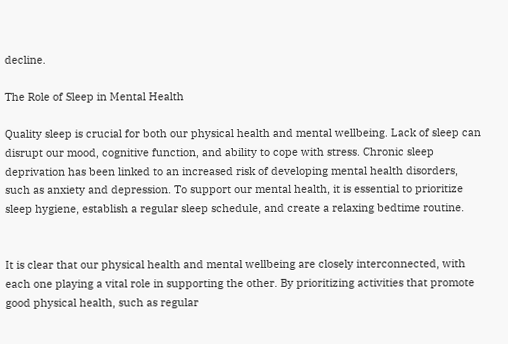decline.

The Role of Sleep in Mental Health

Quality sleep is crucial for both our physical health and mental wellbeing. Lack of sleep can disrupt our mood, cognitive function, and ability to cope with stress. Chronic sleep deprivation has been linked to an increased risk of developing mental health disorders, such as anxiety and depression. To support our mental health, it is essential to prioritize sleep hygiene, establish a regular sleep schedule, and create a relaxing bedtime routine.


It is clear that our physical health and mental wellbeing are closely interconnected, with each one playing a vital role in supporting the other. By prioritizing activities that promote good physical health, such as regular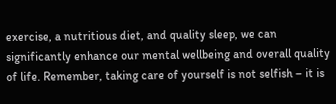exercise, a nutritious diet, and quality sleep, we can significantly enhance our mental wellbeing and overall quality of life. Remember, taking care of yourself is not selfish – it is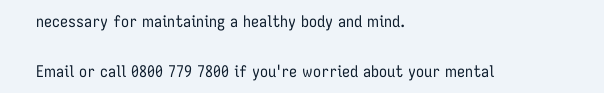necessary for maintaining a healthy body and mind.

Email or call 0800 779 7800 if you're worried about your mental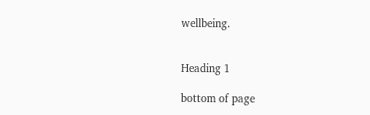wellbeing.


Heading 1

bottom of page